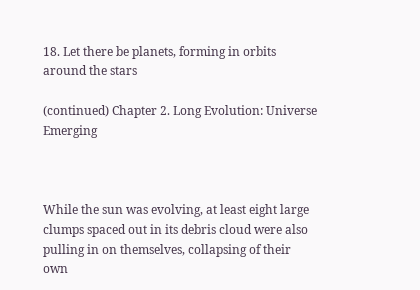18. Let there be planets, forming in orbits around the stars

(continued) Chapter 2. Long Evolution: Universe Emerging



While the sun was evolving, at least eight large clumps spaced out in its debris cloud were also pulling in on themselves, collapsing of their own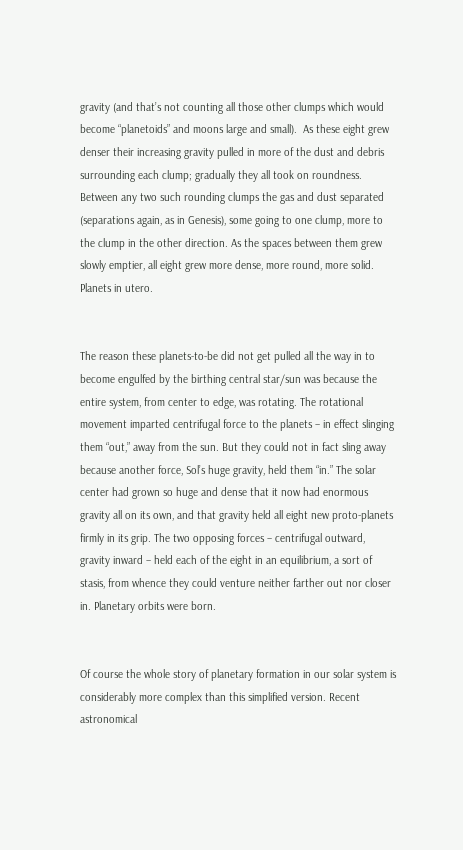gravity (and that’s not counting all those other clumps which would become “planetoids” and moons large and small).  As these eight grew denser their increasing gravity pulled in more of the dust and debris surrounding each clump; gradually they all took on roundness. Between any two such rounding clumps the gas and dust separated (separations again, as in Genesis), some going to one clump, more to the clump in the other direction. As the spaces between them grew slowly emptier, all eight grew more dense, more round, more solid. Planets in utero.


The reason these planets-to-be did not get pulled all the way in to become engulfed by the birthing central star/sun was because the entire system, from center to edge, was rotating. The rotational movement imparted centrifugal force to the planets – in effect slinging them “out,” away from the sun. But they could not in fact sling away because another force, Sol’s huge gravity, held them “in.” The solar center had grown so huge and dense that it now had enormous gravity all on its own, and that gravity held all eight new proto-planets firmly in its grip. The two opposing forces – centrifugal outward, gravity inward – held each of the eight in an equilibrium, a sort of stasis, from whence they could venture neither farther out nor closer in. Planetary orbits were born.


Of course the whole story of planetary formation in our solar system is considerably more complex than this simplified version. Recent astronomical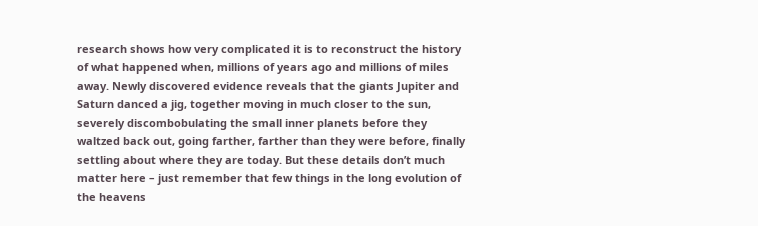research shows how very complicated it is to reconstruct the history of what happened when, millions of years ago and millions of miles away. Newly discovered evidence reveals that the giants Jupiter and Saturn danced a jig, together moving in much closer to the sun, severely discombobulating the small inner planets before they waltzed back out, going farther, farther than they were before, finally settling about where they are today. But these details don’t much matter here – just remember that few things in the long evolution of the heavens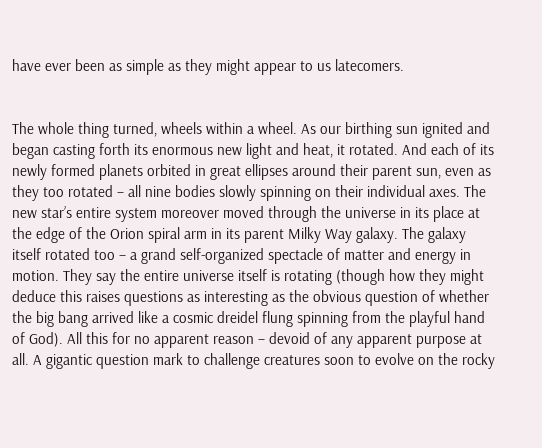have ever been as simple as they might appear to us latecomers.


The whole thing turned, wheels within a wheel. As our birthing sun ignited and began casting forth its enormous new light and heat, it rotated. And each of its newly formed planets orbited in great ellipses around their parent sun, even as they too rotated – all nine bodies slowly spinning on their individual axes. The new star’s entire system moreover moved through the universe in its place at the edge of the Orion spiral arm in its parent Milky Way galaxy. The galaxy itself rotated too – a grand self-organized spectacle of matter and energy in motion. They say the entire universe itself is rotating (though how they might deduce this raises questions as interesting as the obvious question of whether the big bang arrived like a cosmic dreidel flung spinning from the playful hand of God). All this for no apparent reason – devoid of any apparent purpose at all. A gigantic question mark to challenge creatures soon to evolve on the rocky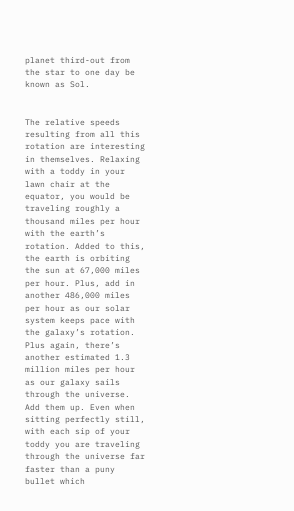planet third-out from the star to one day be known as Sol.


The relative speeds resulting from all this rotation are interesting in themselves. Relaxing with a toddy in your lawn chair at the equator, you would be traveling roughly a thousand miles per hour with the earth’s rotation. Added to this, the earth is orbiting the sun at 67,000 miles per hour. Plus, add in another 486,000 miles per hour as our solar system keeps pace with the galaxy’s rotation. Plus again, there’s another estimated 1.3 million miles per hour as our galaxy sails through the universe. Add them up. Even when sitting perfectly still, with each sip of your toddy you are traveling through the universe far faster than a puny bullet which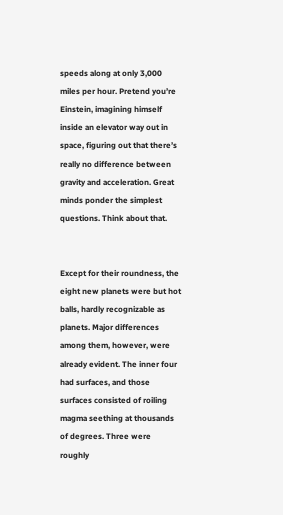speeds along at only 3,000 miles per hour. Pretend you’re Einstein, imagining himself inside an elevator way out in space, figuring out that there’s really no difference between gravity and acceleration. Great minds ponder the simplest questions. Think about that.


Except for their roundness, the eight new planets were but hot balls, hardly recognizable as planets. Major differences among them, however, were already evident. The inner four had surfaces, and those surfaces consisted of roiling magma seething at thousands of degrees. Three were roughly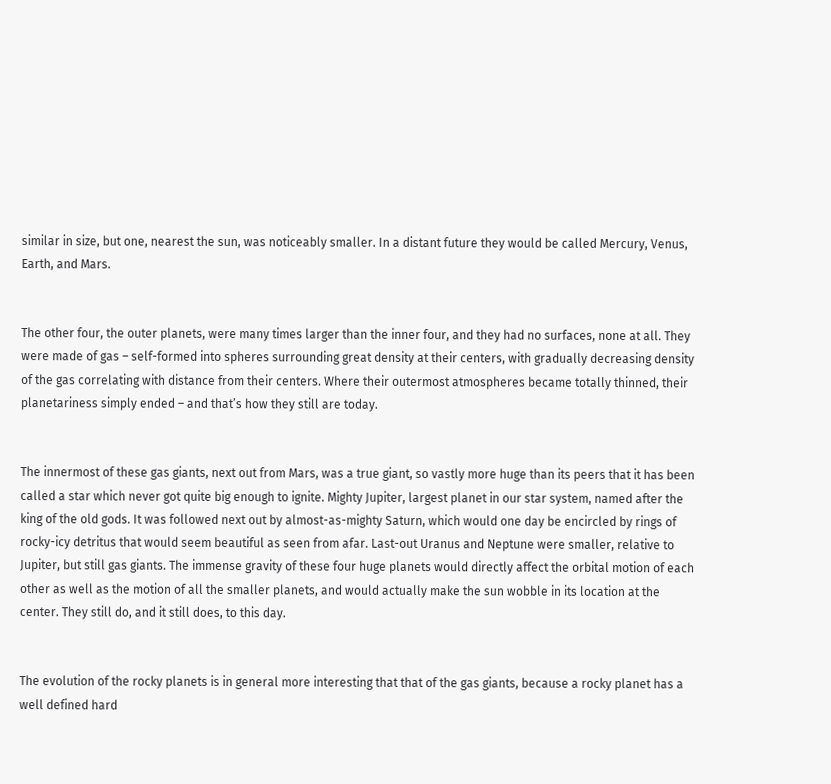similar in size, but one, nearest the sun, was noticeably smaller. In a distant future they would be called Mercury, Venus, Earth, and Mars.


The other four, the outer planets, were many times larger than the inner four, and they had no surfaces, none at all. They were made of gas – self-formed into spheres surrounding great density at their centers, with gradually decreasing density of the gas correlating with distance from their centers. Where their outermost atmospheres became totally thinned, their planetariness simply ended – and that’s how they still are today.


The innermost of these gas giants, next out from Mars, was a true giant, so vastly more huge than its peers that it has been called a star which never got quite big enough to ignite. Mighty Jupiter, largest planet in our star system, named after the king of the old gods. It was followed next out by almost-as-mighty Saturn, which would one day be encircled by rings of rocky-icy detritus that would seem beautiful as seen from afar. Last-out Uranus and Neptune were smaller, relative to Jupiter, but still gas giants. The immense gravity of these four huge planets would directly affect the orbital motion of each other as well as the motion of all the smaller planets, and would actually make the sun wobble in its location at the center. They still do, and it still does, to this day.


The evolution of the rocky planets is in general more interesting that that of the gas giants, because a rocky planet has a well defined hard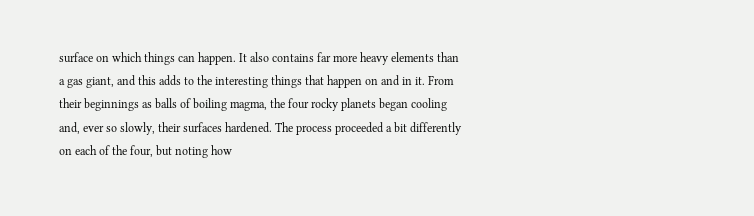surface on which things can happen. It also contains far more heavy elements than a gas giant, and this adds to the interesting things that happen on and in it. From their beginnings as balls of boiling magma, the four rocky planets began cooling and, ever so slowly, their surfaces hardened. The process proceeded a bit differently on each of the four, but noting how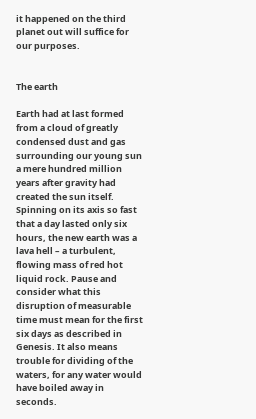it happened on the third planet out will suffice for our purposes.


The earth

Earth had at last formed from a cloud of greatly condensed dust and gas surrounding our young sun a mere hundred million years after gravity had created the sun itself. Spinning on its axis so fast that a day lasted only six hours, the new earth was a lava hell – a turbulent, flowing mass of red hot liquid rock. Pause and consider what this disruption of measurable time must mean for the first six days as described in Genesis. It also means trouble for dividing of the waters, for any water would have boiled away in seconds.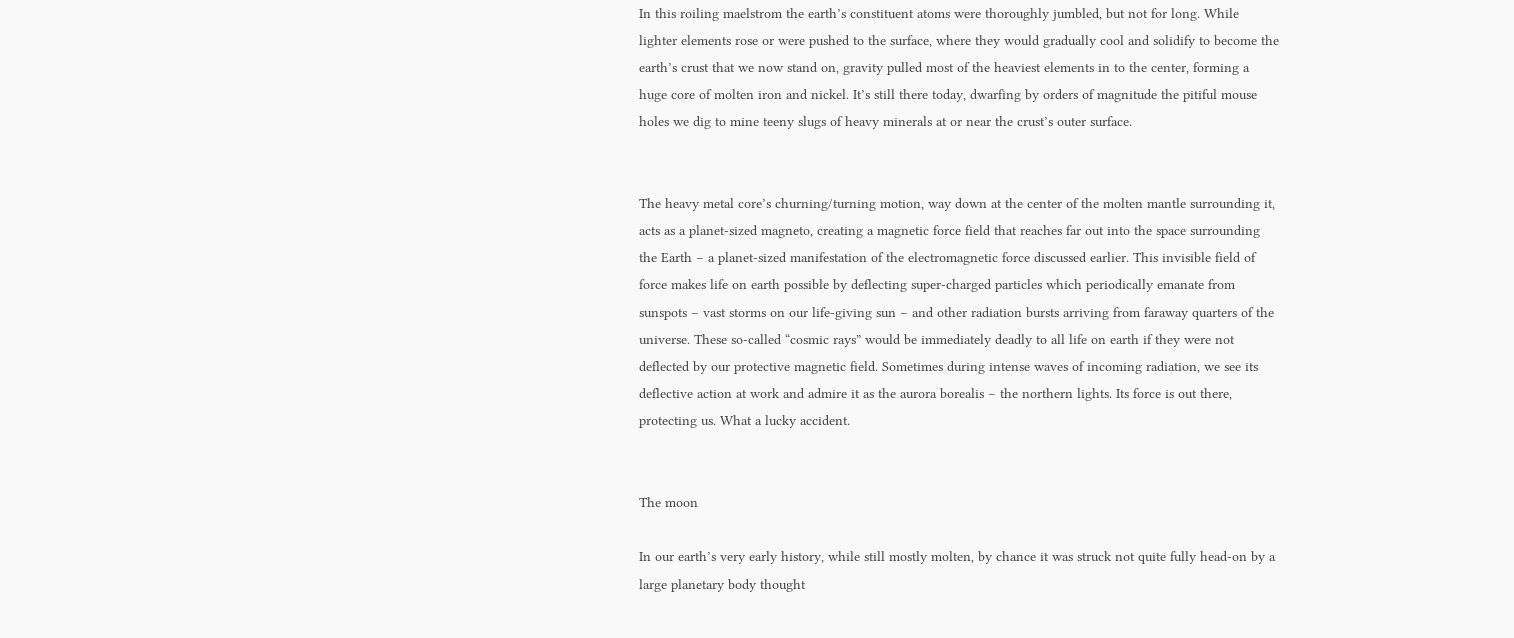In this roiling maelstrom the earth’s constituent atoms were thoroughly jumbled, but not for long. While lighter elements rose or were pushed to the surface, where they would gradually cool and solidify to become the earth’s crust that we now stand on, gravity pulled most of the heaviest elements in to the center, forming a huge core of molten iron and nickel. It’s still there today, dwarfing by orders of magnitude the pitiful mouse holes we dig to mine teeny slugs of heavy minerals at or near the crust’s outer surface.


The heavy metal core’s churning/turning motion, way down at the center of the molten mantle surrounding it, acts as a planet-sized magneto, creating a magnetic force field that reaches far out into the space surrounding the Earth – a planet-sized manifestation of the electromagnetic force discussed earlier. This invisible field of force makes life on earth possible by deflecting super-charged particles which periodically emanate from sunspots – vast storms on our life-giving sun – and other radiation bursts arriving from faraway quarters of the universe. These so-called “cosmic rays” would be immediately deadly to all life on earth if they were not deflected by our protective magnetic field. Sometimes during intense waves of incoming radiation, we see its deflective action at work and admire it as the aurora borealis – the northern lights. Its force is out there, protecting us. What a lucky accident.


The moon

In our earth’s very early history, while still mostly molten, by chance it was struck not quite fully head-on by a large planetary body thought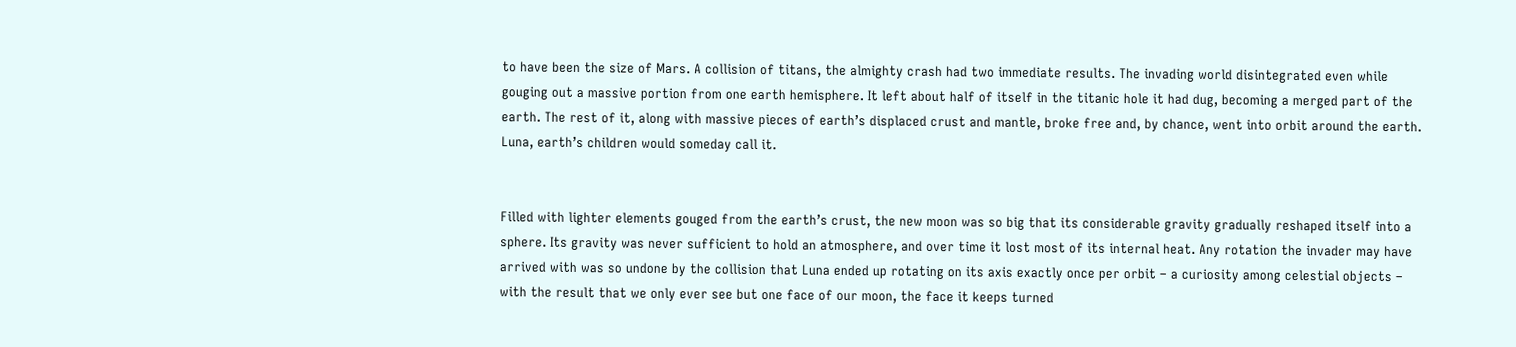to have been the size of Mars. A collision of titans, the almighty crash had two immediate results. The invading world disintegrated even while gouging out a massive portion from one earth hemisphere. It left about half of itself in the titanic hole it had dug, becoming a merged part of the earth. The rest of it, along with massive pieces of earth’s displaced crust and mantle, broke free and, by chance, went into orbit around the earth. Luna, earth’s children would someday call it.


Filled with lighter elements gouged from the earth’s crust, the new moon was so big that its considerable gravity gradually reshaped itself into a sphere. Its gravity was never sufficient to hold an atmosphere, and over time it lost most of its internal heat. Any rotation the invader may have arrived with was so undone by the collision that Luna ended up rotating on its axis exactly once per orbit – a curiosity among celestial objects – with the result that we only ever see but one face of our moon, the face it keeps turned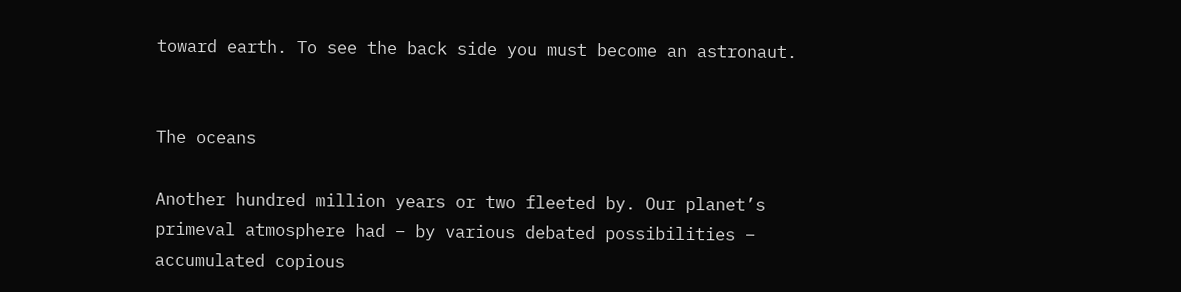toward earth. To see the back side you must become an astronaut.


The oceans

Another hundred million years or two fleeted by. Our planet’s primeval atmosphere had – by various debated possibilities – accumulated copious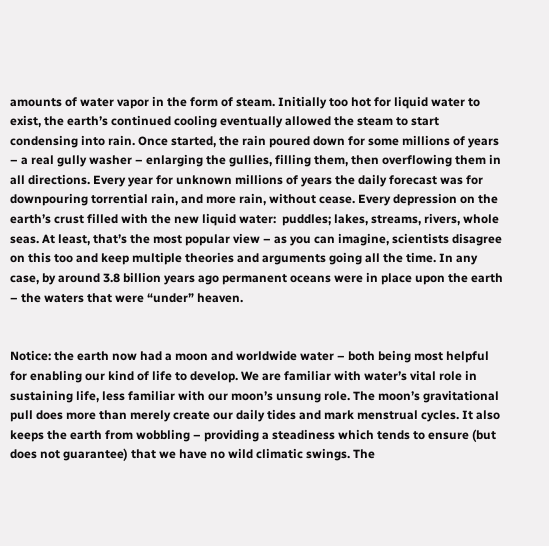amounts of water vapor in the form of steam. Initially too hot for liquid water to exist, the earth’s continued cooling eventually allowed the steam to start condensing into rain. Once started, the rain poured down for some millions of years – a real gully washer – enlarging the gullies, filling them, then overflowing them in all directions. Every year for unknown millions of years the daily forecast was for downpouring torrential rain, and more rain, without cease. Every depression on the earth’s crust filled with the new liquid water:  puddles; lakes, streams, rivers, whole seas. At least, that’s the most popular view – as you can imagine, scientists disagree on this too and keep multiple theories and arguments going all the time. In any case, by around 3.8 billion years ago permanent oceans were in place upon the earth – the waters that were “under” heaven.


Notice: the earth now had a moon and worldwide water – both being most helpful for enabling our kind of life to develop. We are familiar with water’s vital role in sustaining life, less familiar with our moon’s unsung role. The moon’s gravitational pull does more than merely create our daily tides and mark menstrual cycles. It also keeps the earth from wobbling – providing a steadiness which tends to ensure (but does not guarantee) that we have no wild climatic swings. The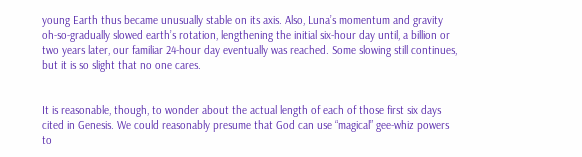young Earth thus became unusually stable on its axis. Also, Luna’s momentum and gravity oh-so-gradually slowed earth’s rotation, lengthening the initial six-hour day until, a billion or two years later, our familiar 24-hour day eventually was reached. Some slowing still continues, but it is so slight that no one cares.


It is reasonable, though, to wonder about the actual length of each of those first six days cited in Genesis. We could reasonably presume that God can use “magical” gee-whiz powers to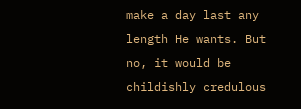make a day last any length He wants. But no, it would be childishly credulous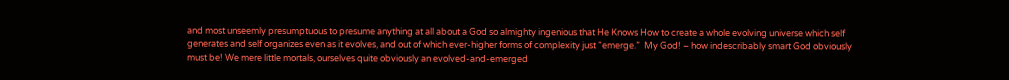and most unseemly presumptuous to presume anything at all about a God so almighty ingenious that He Knows How to create a whole evolving universe which self generates and self organizes even as it evolves, and out of which ever-higher forms of complexity just “emerge.”  My God! – how indescribably smart God obviously must be! We mere little mortals, ourselves quite obviously an evolved-and-emerged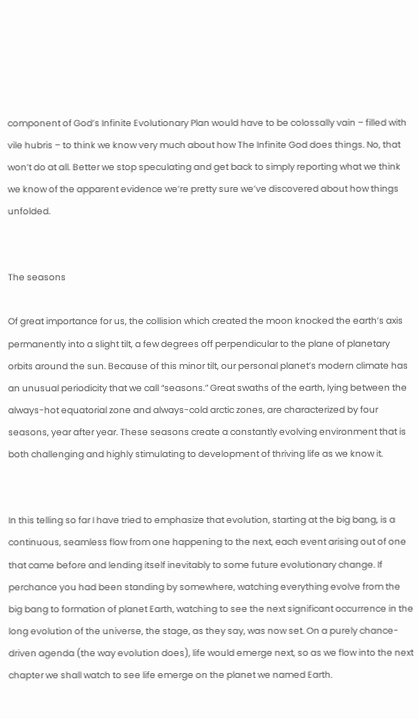component of God’s Infinite Evolutionary Plan would have to be colossally vain – filled with vile hubris – to think we know very much about how The Infinite God does things. No, that won’t do at all. Better we stop speculating and get back to simply reporting what we think we know of the apparent evidence we’re pretty sure we’ve discovered about how things unfolded.


The seasons

Of great importance for us, the collision which created the moon knocked the earth’s axis permanently into a slight tilt, a few degrees off perpendicular to the plane of planetary orbits around the sun. Because of this minor tilt, our personal planet’s modern climate has an unusual periodicity that we call “seasons.” Great swaths of the earth, lying between the always-hot equatorial zone and always-cold arctic zones, are characterized by four seasons, year after year. These seasons create a constantly evolving environment that is both challenging and highly stimulating to development of thriving life as we know it.


In this telling so far I have tried to emphasize that evolution, starting at the big bang, is a continuous, seamless flow from one happening to the next, each event arising out of one that came before and lending itself inevitably to some future evolutionary change. If perchance you had been standing by somewhere, watching everything evolve from the big bang to formation of planet Earth, watching to see the next significant occurrence in the long evolution of the universe, the stage, as they say, was now set. On a purely chance-driven agenda (the way evolution does), life would emerge next, so as we flow into the next chapter we shall watch to see life emerge on the planet we named Earth.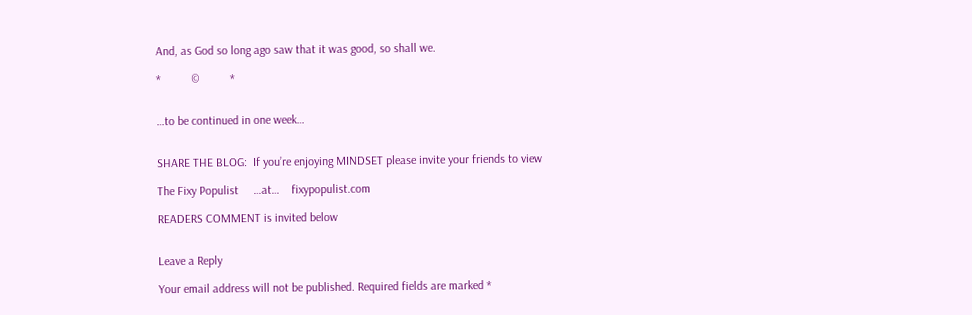And, as God so long ago saw that it was good, so shall we.

*          ©          *


…to be continued in one week…


SHARE THE BLOG:  If you’re enjoying MINDSET please invite your friends to view

The Fixy Populist     …at…    fixypopulist.com

READERS COMMENT is invited below


Leave a Reply

Your email address will not be published. Required fields are marked *